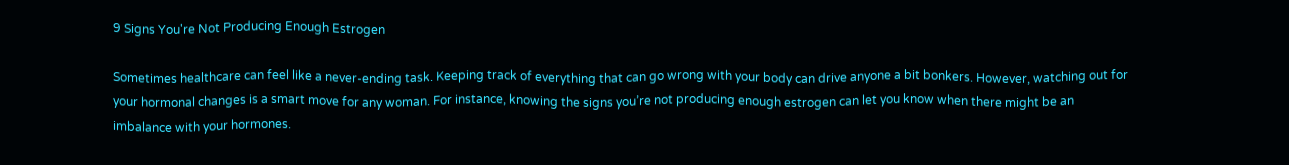9 Signs You're Not Producing Enough Estrogen

Sometimes healthcare can feel like a never-ending task. Keeping track of everything that can go wrong with your body can drive anyone a bit bonkers. However, watching out for your hormonal changes is a smart move for any woman. For instance, knowing the signs you’re not producing enough estrogen can let you know when there might be an imbalance with your hormones.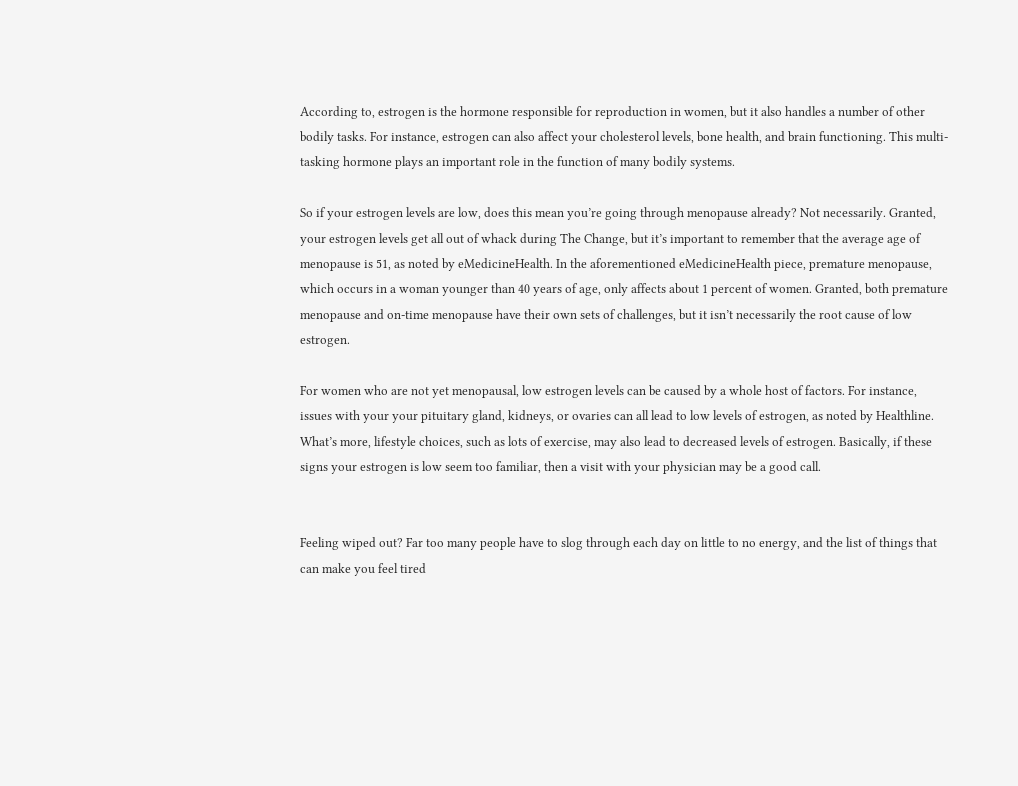According to, estrogen is the hormone responsible for reproduction in women, but it also handles a number of other bodily tasks. For instance, estrogen can also affect your cholesterol levels, bone health, and brain functioning. This multi-tasking hormone plays an important role in the function of many bodily systems.

So if your estrogen levels are low, does this mean you’re going through menopause already? Not necessarily. Granted, your estrogen levels get all out of whack during The Change, but it’s important to remember that the average age of menopause is 51, as noted by eMedicineHealth. In the aforementioned eMedicineHealth piece, premature menopause, which occurs in a woman younger than 40 years of age, only affects about 1 percent of women. Granted, both premature menopause and on-time menopause have their own sets of challenges, but it isn’t necessarily the root cause of low estrogen.

For women who are not yet menopausal, low estrogen levels can be caused by a whole host of factors. For instance, issues with your your pituitary gland, kidneys, or ovaries can all lead to low levels of estrogen, as noted by Healthline. What’s more, lifestyle choices, such as lots of exercise, may also lead to decreased levels of estrogen. Basically, if these signs your estrogen is low seem too familiar, then a visit with your physician may be a good call.


Feeling wiped out? Far too many people have to slog through each day on little to no energy, and the list of things that can make you feel tired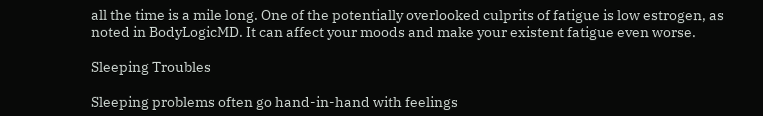all the time is a mile long. One of the potentially overlooked culprits of fatigue is low estrogen, as noted in BodyLogicMD. It can affect your moods and make your existent fatigue even worse.

Sleeping Troubles

Sleeping problems often go hand-in-hand with feelings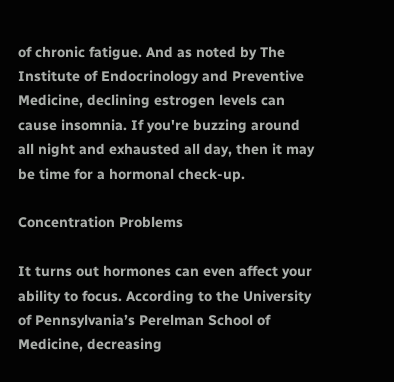of chronic fatigue. And as noted by The Institute of Endocrinology and Preventive Medicine, declining estrogen levels can cause insomnia. If you're buzzing around all night and exhausted all day, then it may be time for a hormonal check-up.

Concentration Problems

It turns out hormones can even affect your ability to focus. According to the University of Pennsylvania’s Perelman School of Medicine, decreasing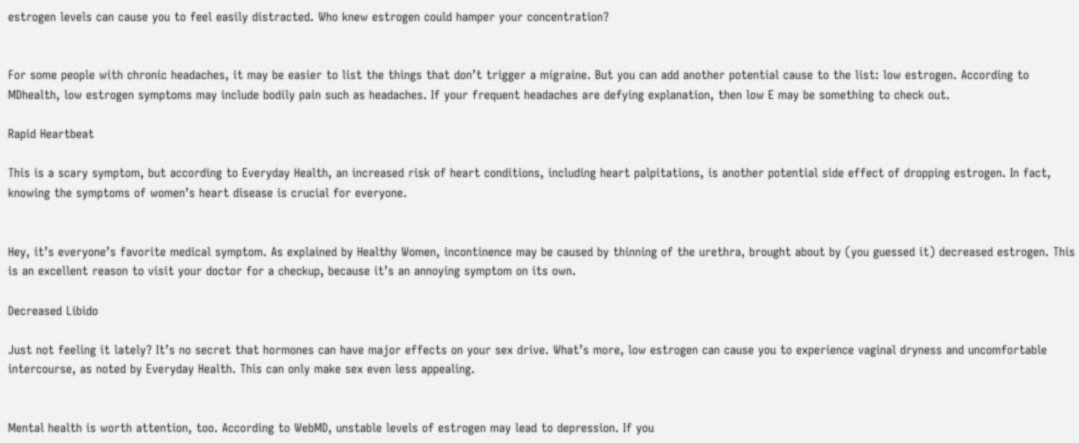estrogen levels can cause you to feel easily distracted. Who knew estrogen could hamper your concentration?


For some people with chronic headaches, it may be easier to list the things that don’t trigger a migraine. But you can add another potential cause to the list: low estrogen. According to MDhealth, low estrogen symptoms may include bodily pain such as headaches. If your frequent headaches are defying explanation, then low E may be something to check out.

Rapid Heartbeat

This is a scary symptom, but according to Everyday Health, an increased risk of heart conditions, including heart palpitations, is another potential side effect of dropping estrogen. In fact, knowing the symptoms of women’s heart disease is crucial for everyone.


Hey, it’s everyone’s favorite medical symptom. As explained by Healthy Women, incontinence may be caused by thinning of the urethra, brought about by (you guessed it) decreased estrogen. This is an excellent reason to visit your doctor for a checkup, because it’s an annoying symptom on its own.

Decreased Libido

Just not feeling it lately? It’s no secret that hormones can have major effects on your sex drive. What’s more, low estrogen can cause you to experience vaginal dryness and uncomfortable intercourse, as noted by Everyday Health. This can only make sex even less appealing.


Mental health is worth attention, too. According to WebMD, unstable levels of estrogen may lead to depression. If you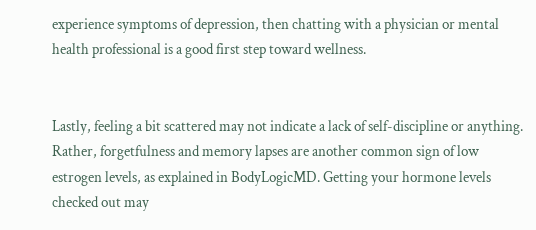experience symptoms of depression, then chatting with a physician or mental health professional is a good first step toward wellness.


Lastly, feeling a bit scattered may not indicate a lack of self-discipline or anything. Rather, forgetfulness and memory lapses are another common sign of low estrogen levels, as explained in BodyLogicMD. Getting your hormone levels checked out may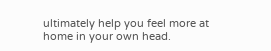ultimately help you feel more at home in your own head.